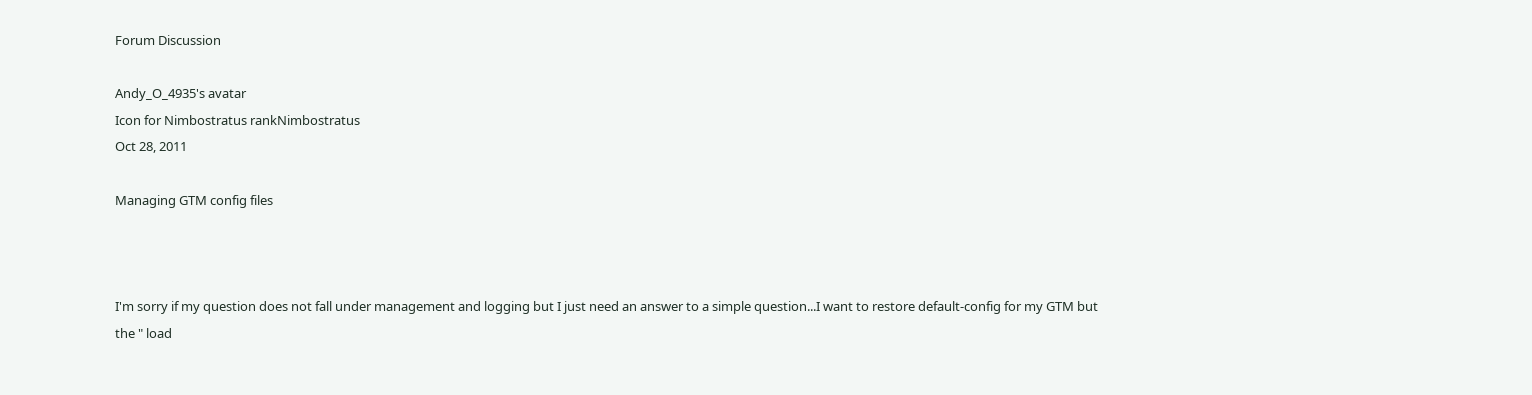Forum Discussion

Andy_O_4935's avatar
Icon for Nimbostratus rankNimbostratus
Oct 28, 2011

Managing GTM config files



I'm sorry if my question does not fall under management and logging but I just need an answer to a simple question...I want to restore default-config for my GTM but the " load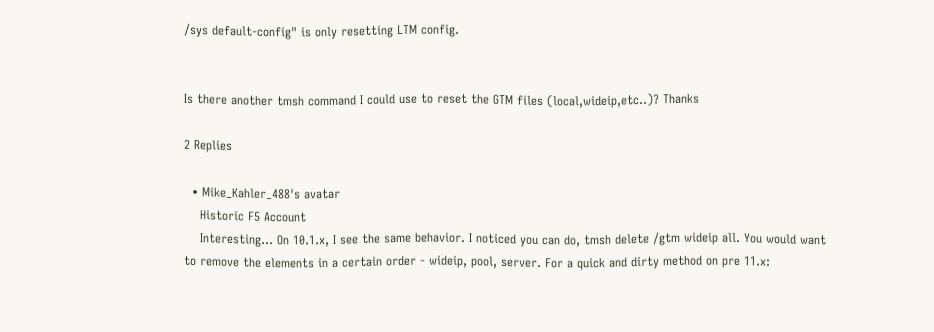/sys default-config" is only resetting LTM config.


Is there another tmsh command I could use to reset the GTM files (local,wideip,etc..)? Thanks

2 Replies

  • Mike_Kahler_488's avatar
    Historic F5 Account
    Interesting... On 10.1.x, I see the same behavior. I noticed you can do, tmsh delete /gtm wideip all. You would want to remove the elements in a certain order - wideip, pool, server. For a quick and dirty method on pre 11.x: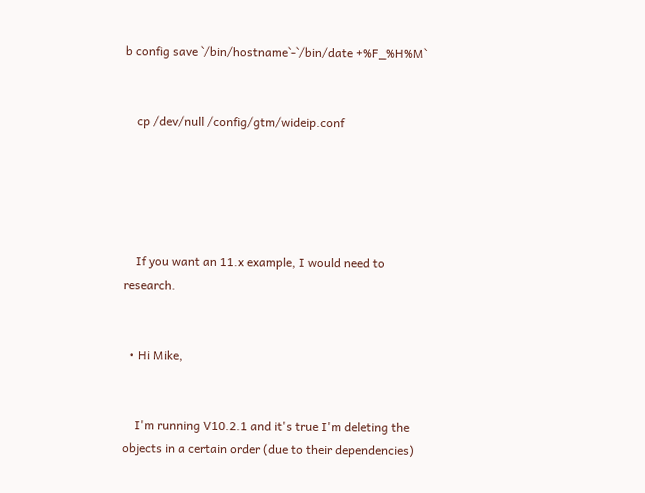b config save `/bin/hostname`-`/bin/date +%F_%H%M`


    cp /dev/null /config/gtm/wideip.conf





    If you want an 11.x example, I would need to research.


  • Hi Mike,


    I'm running V10.2.1 and it's true I'm deleting the objects in a certain order (due to their dependencies)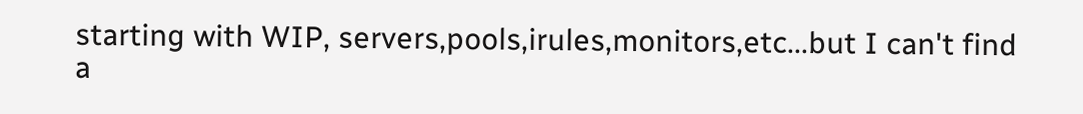starting with WIP, servers,pools,irules,monitors,etc...but I can't find a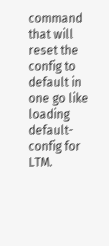command that will reset the config to default in one go like loading default-config for LTM.